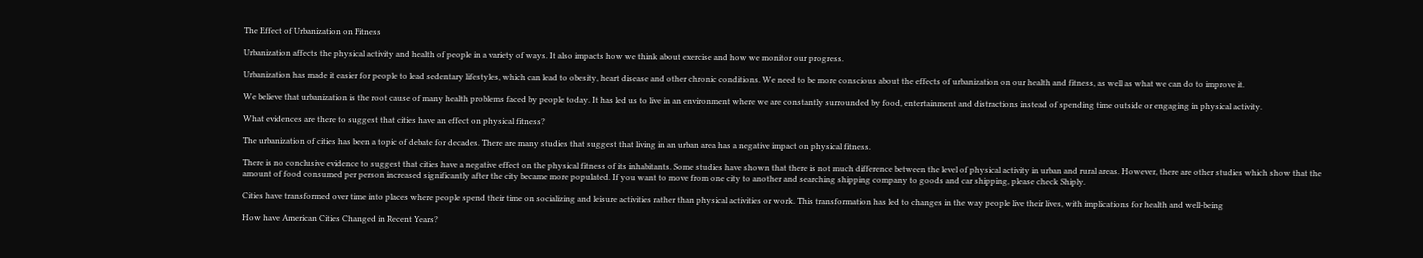The Effect of Urbanization on Fitness

Urbanization affects the physical activity and health of people in a variety of ways. It also impacts how we think about exercise and how we monitor our progress.

Urbanization has made it easier for people to lead sedentary lifestyles, which can lead to obesity, heart disease and other chronic conditions. We need to be more conscious about the effects of urbanization on our health and fitness, as well as what we can do to improve it.

We believe that urbanization is the root cause of many health problems faced by people today. It has led us to live in an environment where we are constantly surrounded by food, entertainment and distractions instead of spending time outside or engaging in physical activity.

What evidences are there to suggest that cities have an effect on physical fitness?

The urbanization of cities has been a topic of debate for decades. There are many studies that suggest that living in an urban area has a negative impact on physical fitness.

There is no conclusive evidence to suggest that cities have a negative effect on the physical fitness of its inhabitants. Some studies have shown that there is not much difference between the level of physical activity in urban and rural areas. However, there are other studies which show that the amount of food consumed per person increased significantly after the city became more populated. If you want to move from one city to another and searching shipping company to goods and car shipping, please check Shiply.

Cities have transformed over time into places where people spend their time on socializing and leisure activities rather than physical activities or work. This transformation has led to changes in the way people live their lives, with implications for health and well-being

How have American Cities Changed in Recent Years?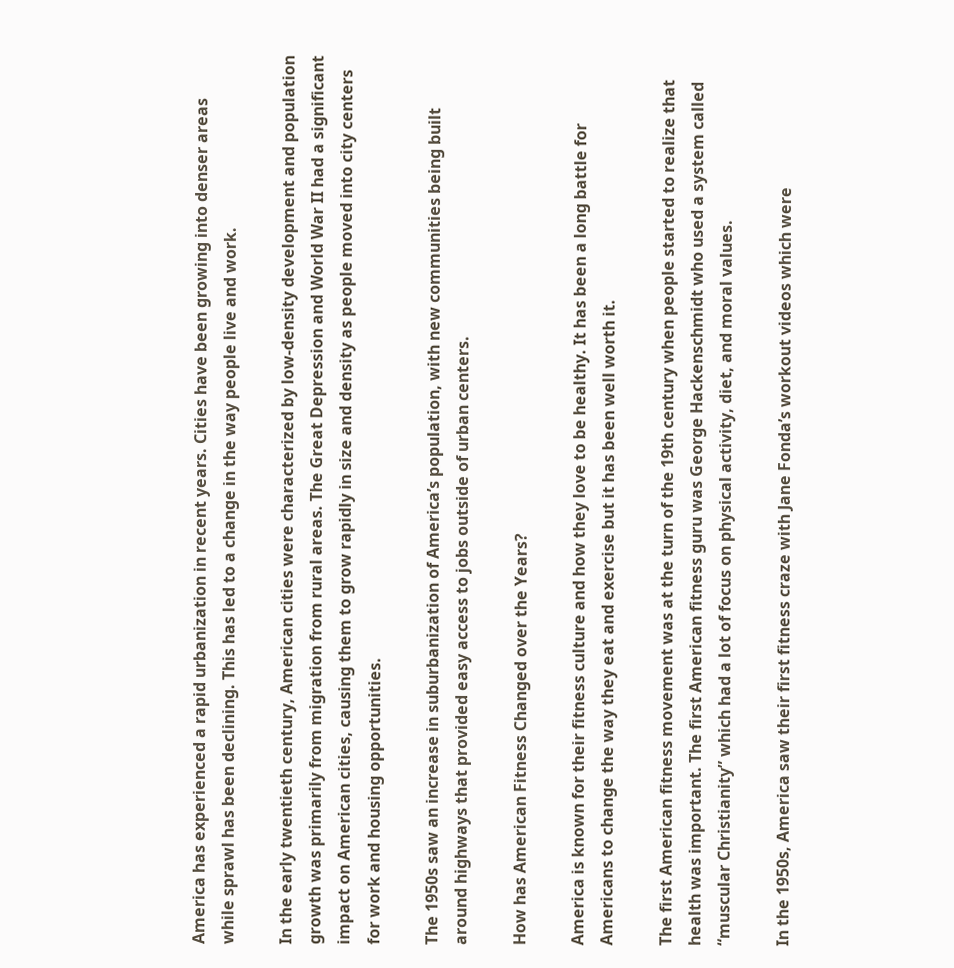America has experienced a rapid urbanization in recent years. Cities have been growing into denser areas while sprawl has been declining. This has led to a change in the way people live and work.

In the early twentieth century, American cities were characterized by low-density development and population growth was primarily from migration from rural areas. The Great Depression and World War II had a significant impact on American cities, causing them to grow rapidly in size and density as people moved into city centers for work and housing opportunities.

The 1950s saw an increase in suburbanization of America’s population, with new communities being built around highways that provided easy access to jobs outside of urban centers.

How has American Fitness Changed over the Years?

America is known for their fitness culture and how they love to be healthy. It has been a long battle for Americans to change the way they eat and exercise but it has been well worth it.

The first American fitness movement was at the turn of the 19th century when people started to realize that health was important. The first American fitness guru was George Hackenschmidt who used a system called “muscular Christianity” which had a lot of focus on physical activity, diet, and moral values.

In the 1950s, America saw their first fitness craze with Jane Fonda’s workout videos which were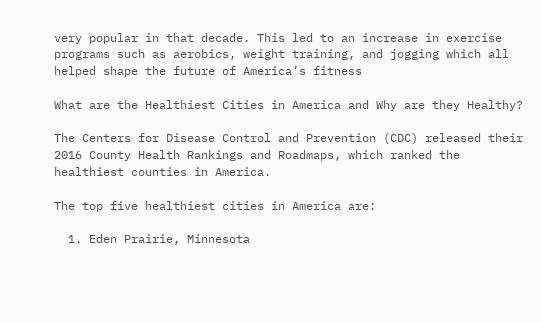very popular in that decade. This led to an increase in exercise programs such as aerobics, weight training, and jogging which all helped shape the future of America’s fitness

What are the Healthiest Cities in America and Why are they Healthy?

The Centers for Disease Control and Prevention (CDC) released their 2016 County Health Rankings and Roadmaps, which ranked the healthiest counties in America.

The top five healthiest cities in America are:

  1. Eden Prairie, Minnesota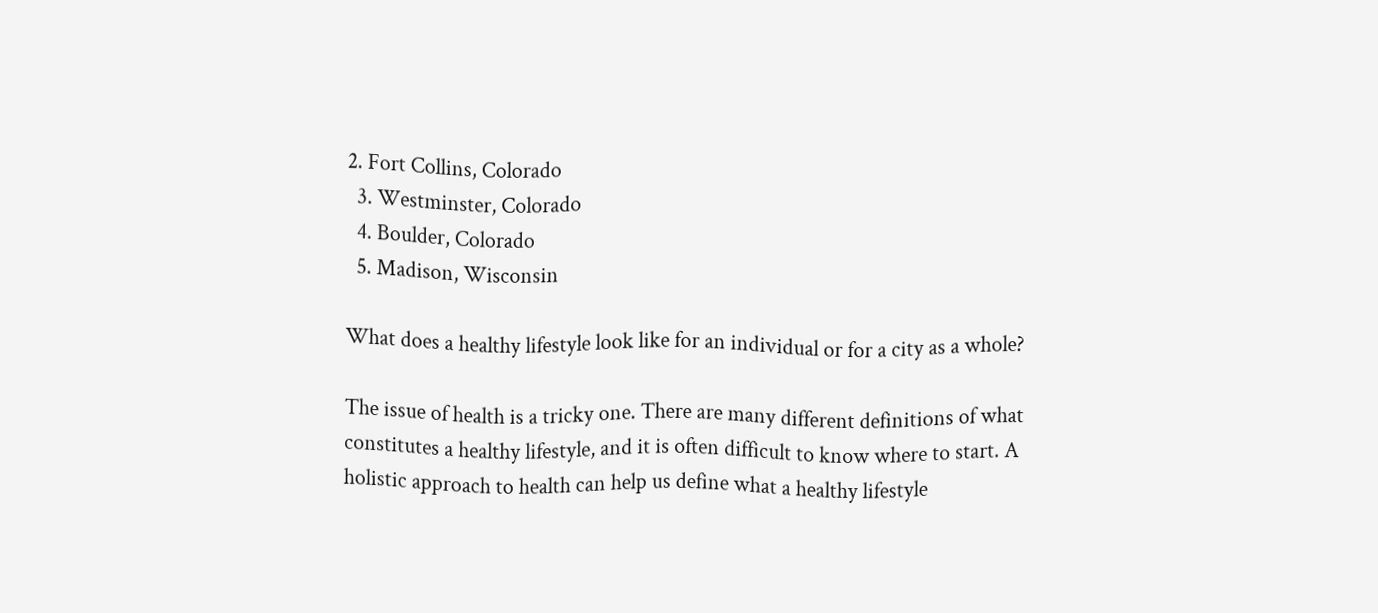2. Fort Collins, Colorado
  3. Westminster, Colorado
  4. Boulder, Colorado
  5. Madison, Wisconsin

What does a healthy lifestyle look like for an individual or for a city as a whole?

The issue of health is a tricky one. There are many different definitions of what constitutes a healthy lifestyle, and it is often difficult to know where to start. A holistic approach to health can help us define what a healthy lifestyle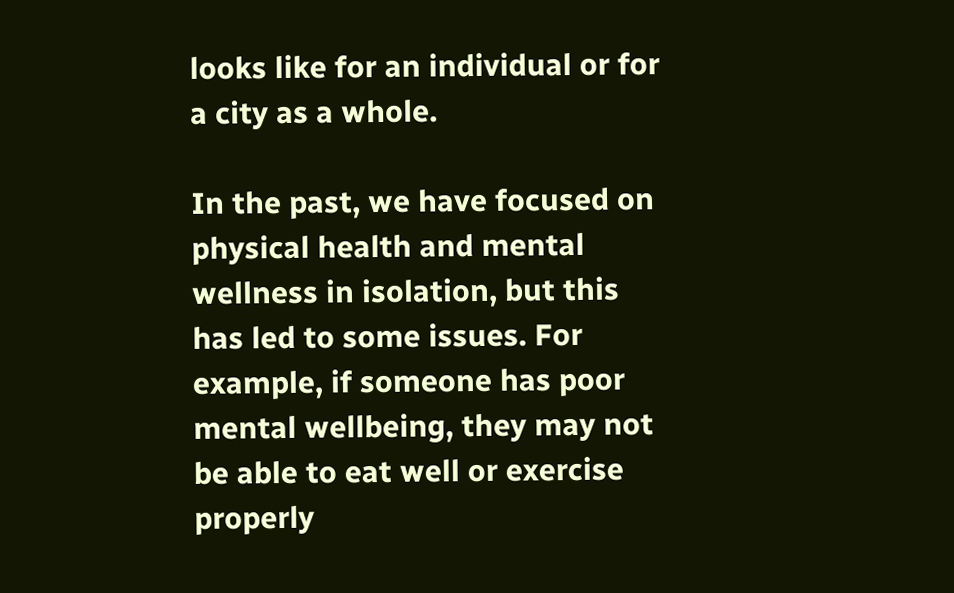looks like for an individual or for a city as a whole.

In the past, we have focused on physical health and mental wellness in isolation, but this has led to some issues. For example, if someone has poor mental wellbeing, they may not be able to eat well or exercise properly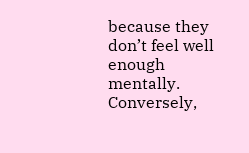because they don’t feel well enough mentally. Conversely,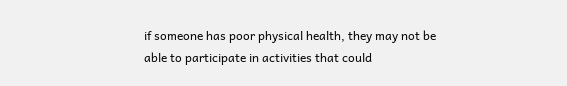if someone has poor physical health, they may not be able to participate in activities that could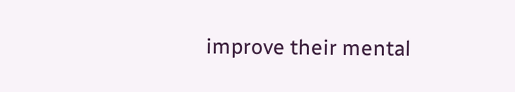improve their mental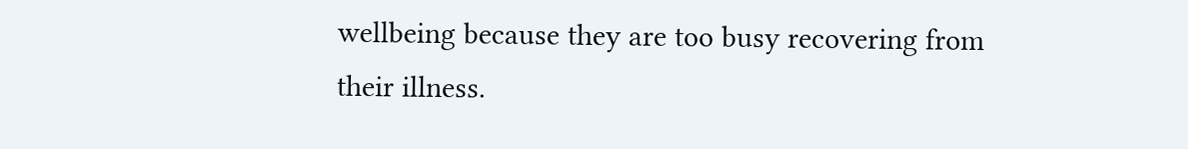wellbeing because they are too busy recovering from their illness.